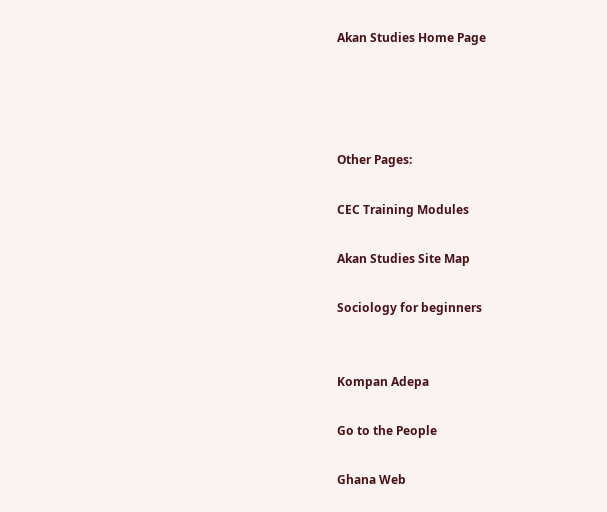Akan Studies Home Page




Other Pages:

CEC Training Modules

Akan Studies Site Map

Sociology for beginners


Kompan Adepa

Go to the People

Ghana Web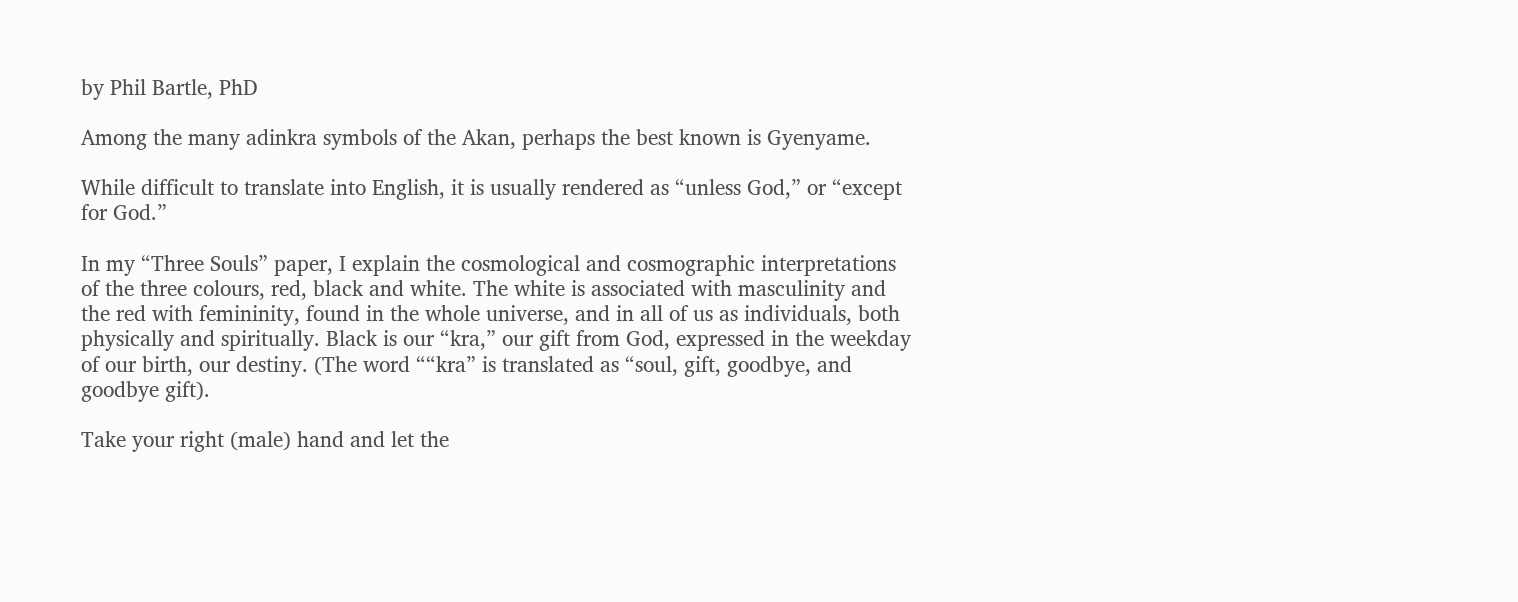by Phil Bartle, PhD

Among the many adinkra symbols of the Akan, perhaps the best known is Gyenyame.

While difficult to translate into English, it is usually rendered as “unless God,” or “except for God.”

In my “Three Souls” paper, I explain the cosmological and cosmographic interpretations of the three colours, red, black and white. The white is associated with masculinity and the red with femininity, found in the whole universe, and in all of us as individuals, both physically and spiritually. Black is our “kra,” our gift from God, expressed in the weekday of our birth, our destiny. (The word ““kra” is translated as “soul, gift, goodbye, and goodbye gift).

Take your right (male) hand and let the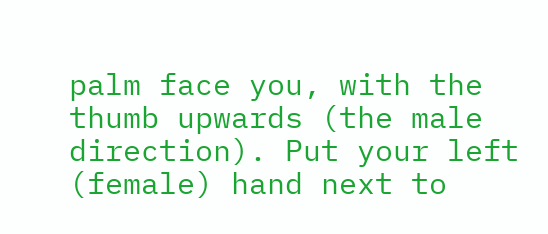palm face you, with the thumb upwards (the male direction). Put your left (female) hand next to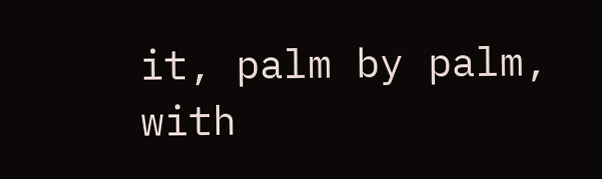it, palm by palm, with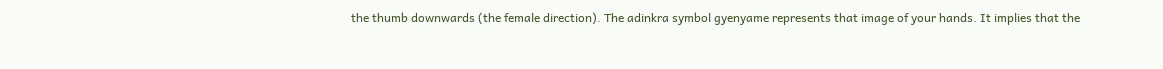the thumb downwards (the female direction). The adinkra symbol gyenyame represents that image of your hands. It implies that the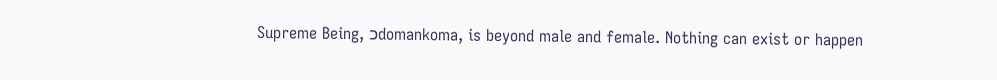Supreme Being, כdomankoma, is beyond male and female. Nothing can exist or happen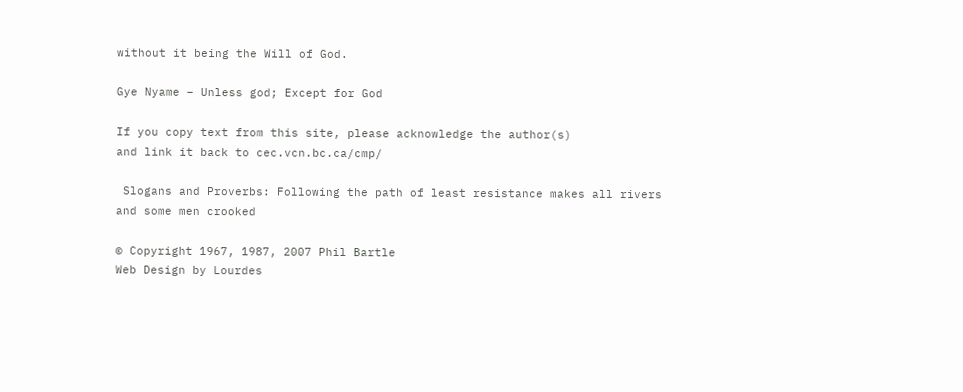without it being the Will of God.

Gye Nyame – Unless god; Except for God

If you copy text from this site, please acknowledge the author(s)
and link it back to cec.vcn.bc.ca/cmp/

 Slogans and Proverbs: Following the path of least resistance makes all rivers
and some men crooked

© Copyright 1967, 1987, 2007 Phil Bartle
Web Design by Lourdes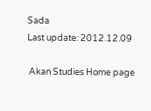Sada
Last update: 2012.12.09

 Akan Studies Home page